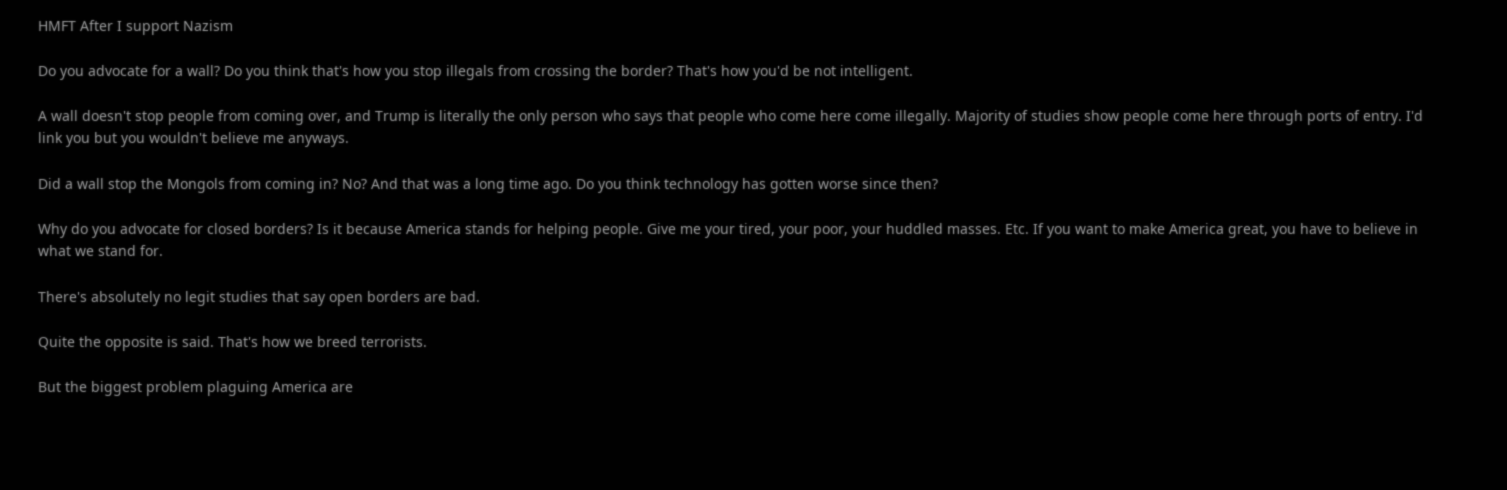HMFT After I support Nazism

Do you advocate for a wall? Do you think that's how you stop illegals from crossing the border? That's how you'd be not intelligent.

A wall doesn't stop people from coming over, and Trump is literally the only person who says that people who come here come illegally. Majority of studies show people come here through ports of entry. I'd link you but you wouldn't believe me anyways.

Did a wall stop the Mongols from coming in? No? And that was a long time ago. Do you think technology has gotten worse since then?

Why do you advocate for closed borders? Is it because America stands for helping people. Give me your tired, your poor, your huddled masses. Etc. If you want to make America great, you have to believe in what we stand for.

There's absolutely no legit studies that say open borders are bad.

Quite the opposite is said. That's how we breed terrorists.

But the biggest problem plaguing America are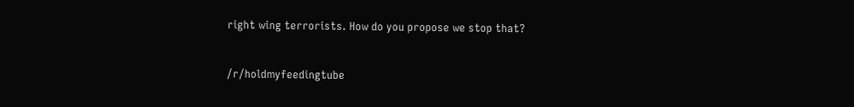right wing terrorists. How do you propose we stop that?

/r/holdmyfeedingtube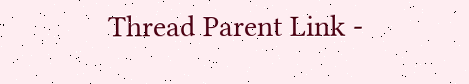Thread Parent Link -